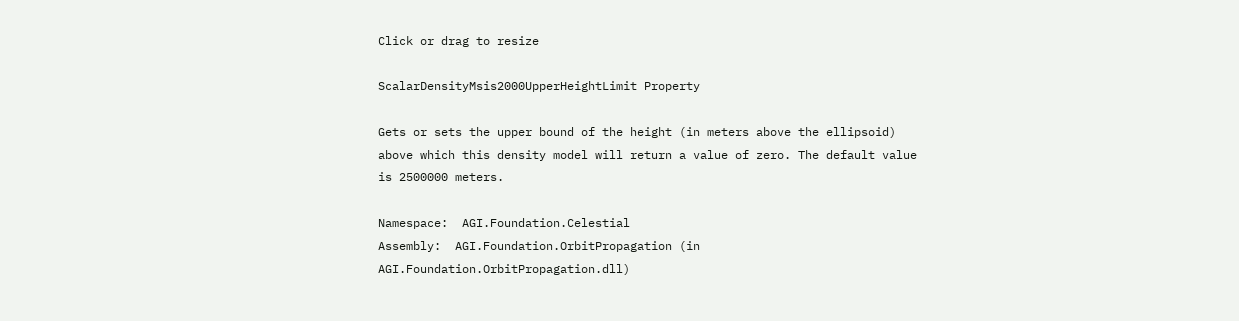Click or drag to resize

ScalarDensityMsis2000UpperHeightLimit Property

Gets or sets the upper bound of the height (in meters above the ellipsoid) above which this density model will return a value of zero. The default value is 2500000 meters.

Namespace:  AGI.Foundation.Celestial
Assembly:  AGI.Foundation.OrbitPropagation (in AGI.Foundation.OrbitPropagation.dll)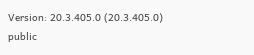Version: 20.3.405.0 (20.3.405.0)
public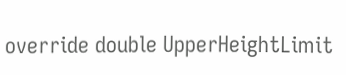override double UpperHeightLimit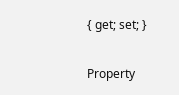{ get; set; }

Property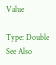Value

Type: Double
See Also